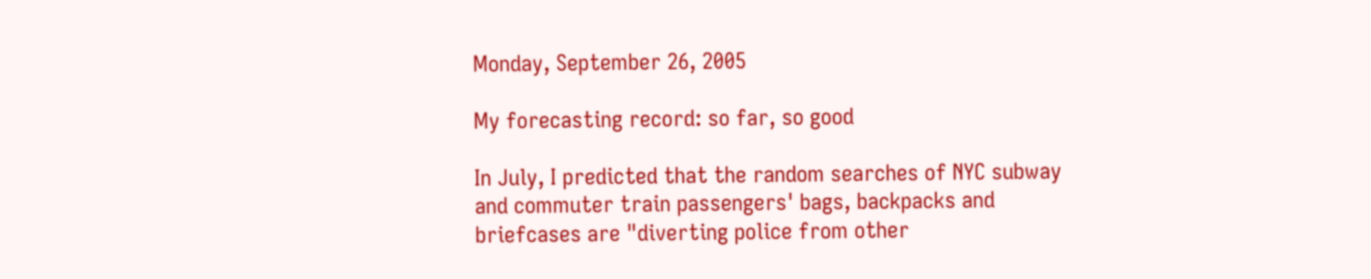Monday, September 26, 2005

My forecasting record: so far, so good

In July, I predicted that the random searches of NYC subway and commuter train passengers' bags, backpacks and briefcases are "diverting police from other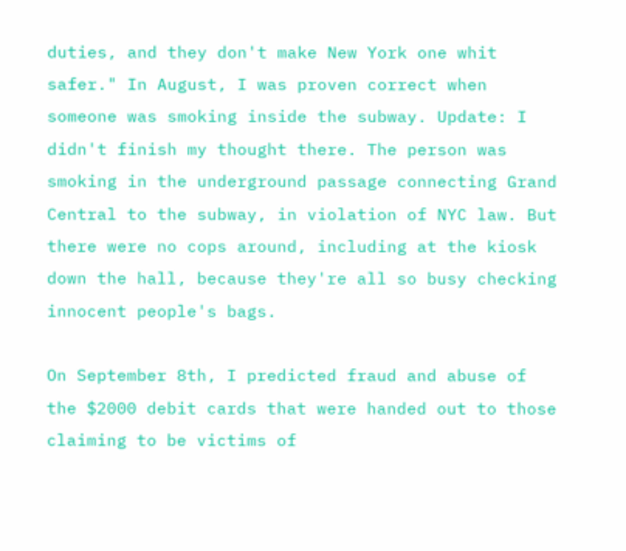duties, and they don't make New York one whit safer." In August, I was proven correct when someone was smoking inside the subway. Update: I didn't finish my thought there. The person was smoking in the underground passage connecting Grand Central to the subway, in violation of NYC law. But there were no cops around, including at the kiosk down the hall, because they're all so busy checking innocent people's bags.

On September 8th, I predicted fraud and abuse of the $2000 debit cards that were handed out to those claiming to be victims of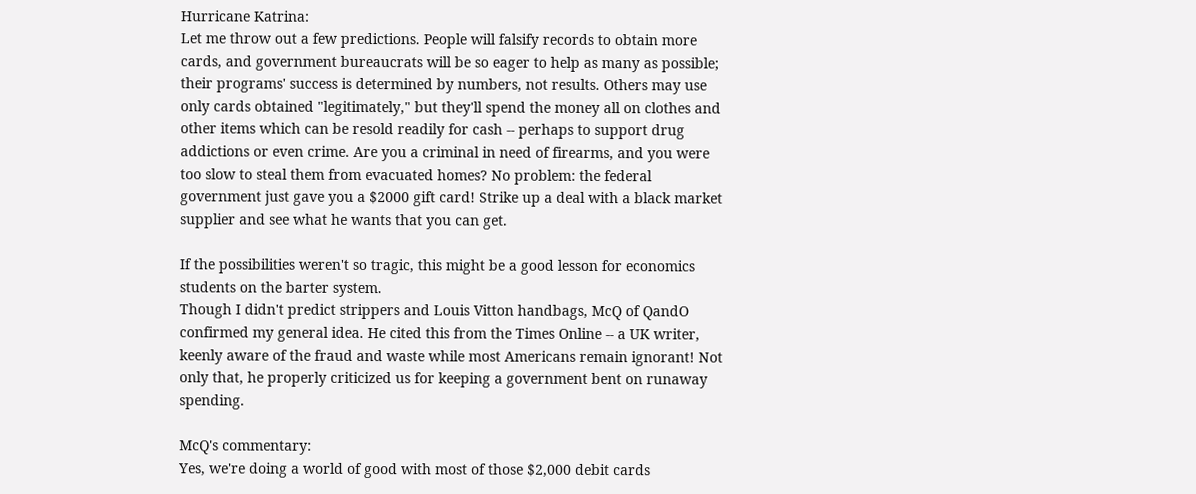Hurricane Katrina:
Let me throw out a few predictions. People will falsify records to obtain more cards, and government bureaucrats will be so eager to help as many as possible; their programs' success is determined by numbers, not results. Others may use only cards obtained "legitimately," but they'll spend the money all on clothes and other items which can be resold readily for cash -- perhaps to support drug addictions or even crime. Are you a criminal in need of firearms, and you were too slow to steal them from evacuated homes? No problem: the federal government just gave you a $2000 gift card! Strike up a deal with a black market supplier and see what he wants that you can get.

If the possibilities weren't so tragic, this might be a good lesson for economics students on the barter system.
Though I didn't predict strippers and Louis Vitton handbags, McQ of QandO confirmed my general idea. He cited this from the Times Online -- a UK writer, keenly aware of the fraud and waste while most Americans remain ignorant! Not only that, he properly criticized us for keeping a government bent on runaway spending.

McQ's commentary:
Yes, we're doing a world of good with most of those $2,000 debit cards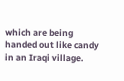which are being handed out like candy in an Iraqi village.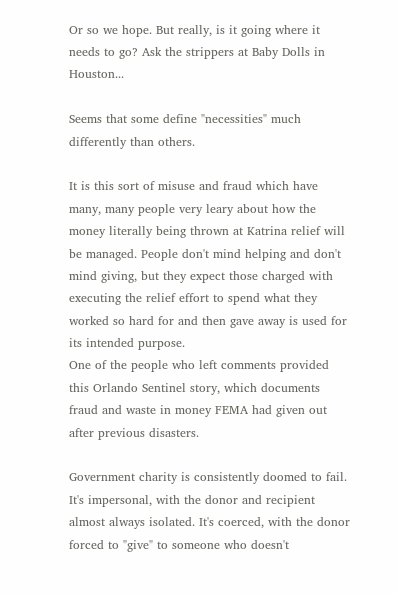Or so we hope. But really, is it going where it needs to go? Ask the strippers at Baby Dolls in Houston...

Seems that some define "necessities" much differently than others.

It is this sort of misuse and fraud which have many, many people very leary about how the money literally being thrown at Katrina relief will be managed. People don't mind helping and don't mind giving, but they expect those charged with executing the relief effort to spend what they worked so hard for and then gave away is used for its intended purpose.
One of the people who left comments provided this Orlando Sentinel story, which documents fraud and waste in money FEMA had given out after previous disasters.

Government charity is consistently doomed to fail. It's impersonal, with the donor and recipient almost always isolated. It's coerced, with the donor forced to "give" to someone who doesn't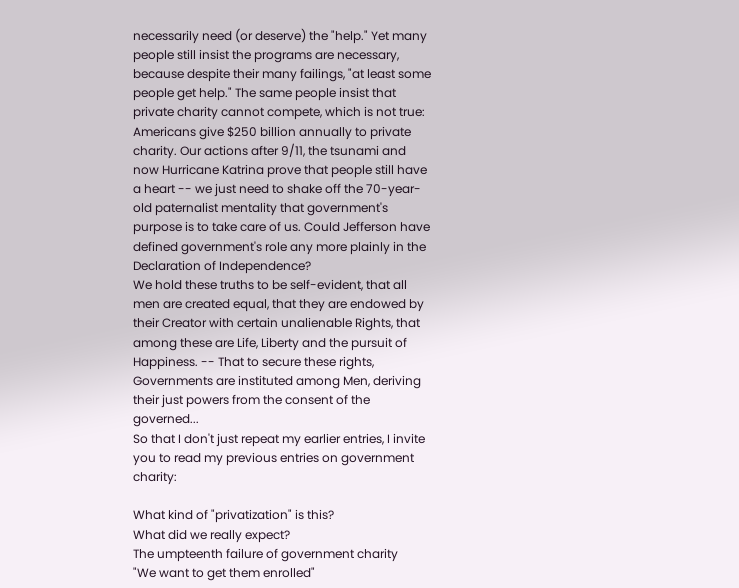necessarily need (or deserve) the "help." Yet many people still insist the programs are necessary, because despite their many failings, "at least some people get help." The same people insist that private charity cannot compete, which is not true: Americans give $250 billion annually to private charity. Our actions after 9/11, the tsunami and now Hurricane Katrina prove that people still have a heart -- we just need to shake off the 70-year-old paternalist mentality that government's purpose is to take care of us. Could Jefferson have defined government's role any more plainly in the Declaration of Independence?
We hold these truths to be self-evident, that all men are created equal, that they are endowed by their Creator with certain unalienable Rights, that among these are Life, Liberty and the pursuit of Happiness. -- That to secure these rights, Governments are instituted among Men, deriving their just powers from the consent of the governed...
So that I don't just repeat my earlier entries, I invite you to read my previous entries on government charity:

What kind of "privatization" is this?
What did we really expect?
The umpteenth failure of government charity
"We want to get them enrolled"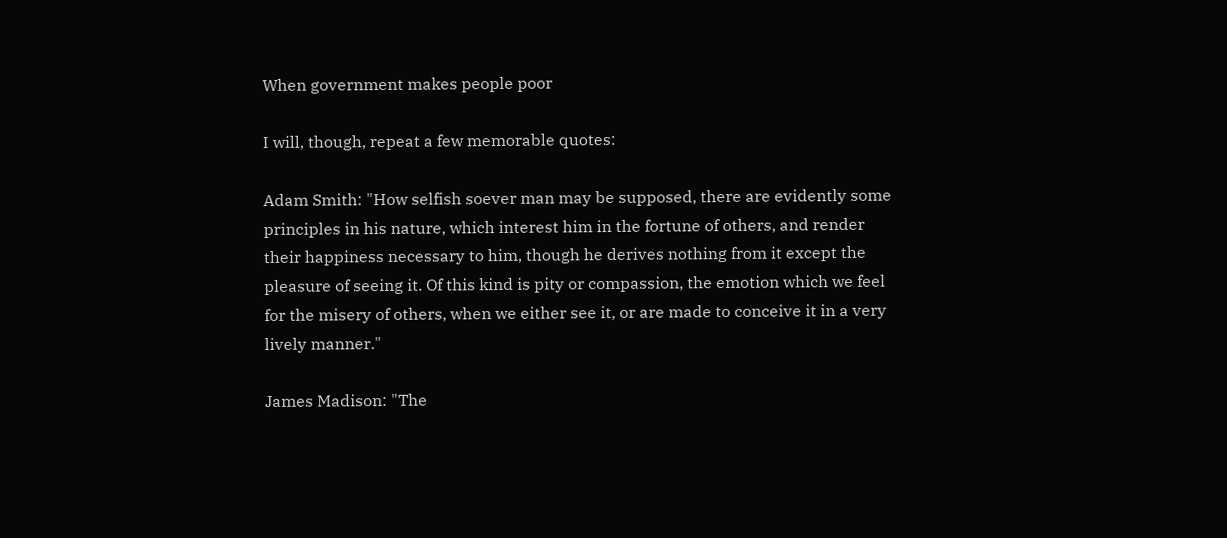When government makes people poor

I will, though, repeat a few memorable quotes:

Adam Smith: "How selfish soever man may be supposed, there are evidently some principles in his nature, which interest him in the fortune of others, and render their happiness necessary to him, though he derives nothing from it except the pleasure of seeing it. Of this kind is pity or compassion, the emotion which we feel for the misery of others, when we either see it, or are made to conceive it in a very lively manner."

James Madison: "The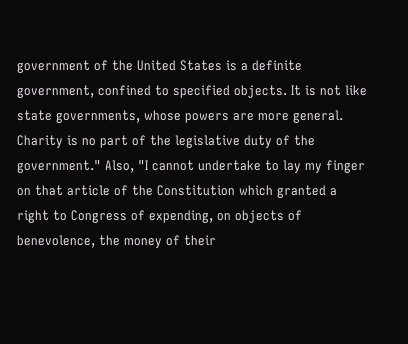government of the United States is a definite government, confined to specified objects. It is not like state governments, whose powers are more general. Charity is no part of the legislative duty of the government." Also, "I cannot undertake to lay my finger on that article of the Constitution which granted a right to Congress of expending, on objects of benevolence, the money of their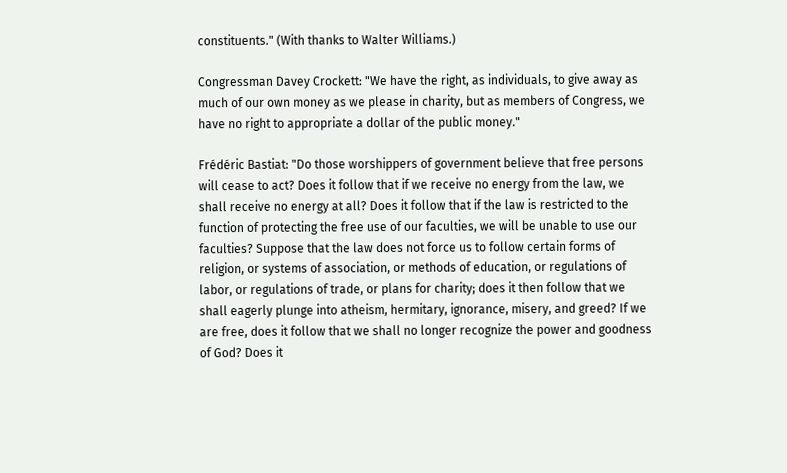constituents." (With thanks to Walter Williams.)

Congressman Davey Crockett: "We have the right, as individuals, to give away as much of our own money as we please in charity, but as members of Congress, we have no right to appropriate a dollar of the public money."

Frédéric Bastiat: "Do those worshippers of government believe that free persons will cease to act? Does it follow that if we receive no energy from the law, we shall receive no energy at all? Does it follow that if the law is restricted to the function of protecting the free use of our faculties, we will be unable to use our faculties? Suppose that the law does not force us to follow certain forms of religion, or systems of association, or methods of education, or regulations of labor, or regulations of trade, or plans for charity; does it then follow that we shall eagerly plunge into atheism, hermitary, ignorance, misery, and greed? If we are free, does it follow that we shall no longer recognize the power and goodness of God? Does it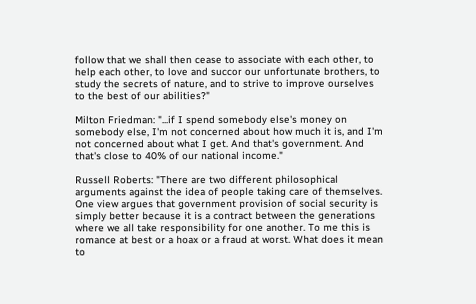follow that we shall then cease to associate with each other, to help each other, to love and succor our unfortunate brothers, to study the secrets of nature, and to strive to improve ourselves to the best of our abilities?"

Milton Friedman: "...if I spend somebody else's money on somebody else, I'm not concerned about how much it is, and I'm not concerned about what I get. And that's government. And that's close to 40% of our national income."

Russell Roberts: "There are two different philosophical arguments against the idea of people taking care of themselves. One view argues that government provision of social security is simply better because it is a contract between the generations where we all take responsibility for one another. To me this is romance at best or a hoax or a fraud at worst. What does it mean to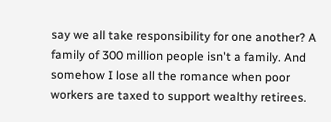say we all take responsibility for one another? A family of 300 million people isn't a family. And somehow I lose all the romance when poor workers are taxed to support wealthy retirees.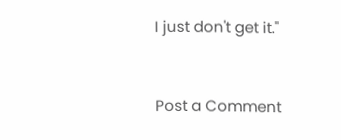I just don't get it."


Post a Comment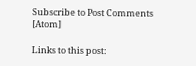Subscribe to Post Comments [Atom]

Links to this post: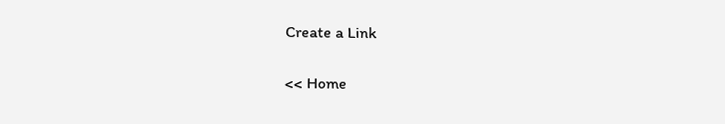Create a Link

<< Home